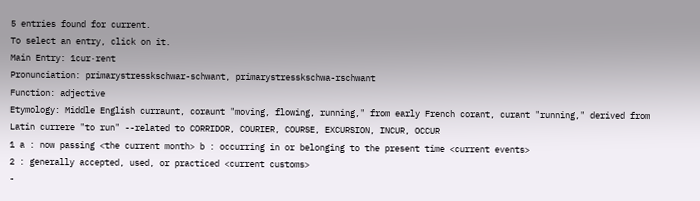5 entries found for current.
To select an entry, click on it.
Main Entry: 1cur·rent
Pronunciation: primarystresskschwar-schwant, primarystresskschwa-rschwant
Function: adjective
Etymology: Middle English curraunt, coraunt "moving, flowing, running," from early French corant, curant "running," derived from Latin currere "to run" --related to CORRIDOR, COURIER, COURSE, EXCURSION, INCUR, OCCUR
1 a : now passing <the current month> b : occurring in or belonging to the present time <current events>
2 : generally accepted, used, or practiced <current customs>
-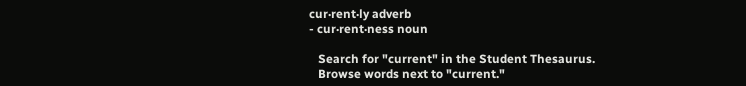cur·rent·ly adverb
- cur·rent·ness noun

   Search for "current" in the Student Thesaurus.
   Browse words next to "current."